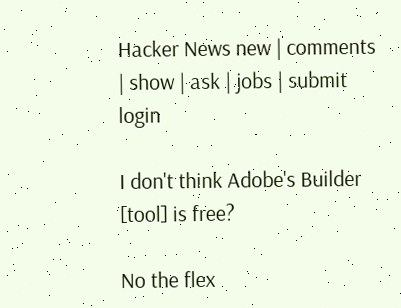Hacker News new | comments | show | ask | jobs | submit login

I don't think Adobe's Builder [tool] is free?

No the flex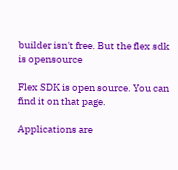builder isn't free. But the flex sdk is opensource

Flex SDK is open source. You can find it on that page.

Applications are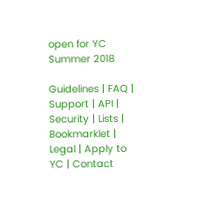open for YC Summer 2018

Guidelines | FAQ | Support | API | Security | Lists | Bookmarklet | Legal | Apply to YC | Contact